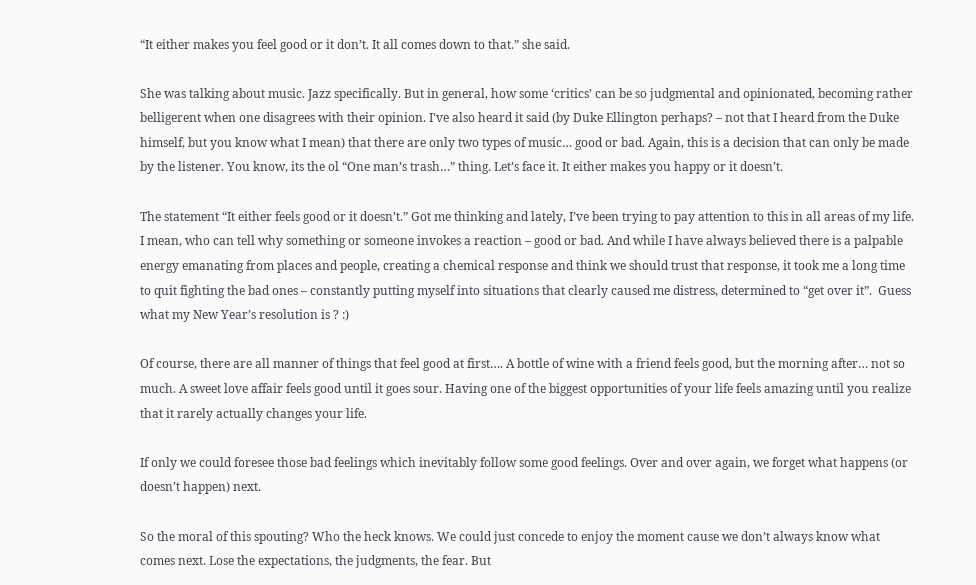“It either makes you feel good or it don’t. It all comes down to that.” she said.

She was talking about music. Jazz specifically. But in general, how some ‘critics’ can be so judgmental and opinionated, becoming rather belligerent when one disagrees with their opinion. I’ve also heard it said (by Duke Ellington perhaps? – not that I heard from the Duke himself, but you know what I mean) that there are only two types of music… good or bad. Again, this is a decision that can only be made by the listener. You know, its the ol “One man’s trash…” thing. Let’s face it. It either makes you happy or it doesn’t.

The statement “It either feels good or it doesn’t.” Got me thinking and lately, I’ve been trying to pay attention to this in all areas of my life.  I mean, who can tell why something or someone invokes a reaction – good or bad. And while I have always believed there is a palpable energy emanating from places and people, creating a chemical response and think we should trust that response, it took me a long time to quit fighting the bad ones – constantly putting myself into situations that clearly caused me distress, determined to “get over it”.  Guess what my New Year’s resolution is ? :)

Of course, there are all manner of things that feel good at first…. A bottle of wine with a friend feels good, but the morning after… not so much. A sweet love affair feels good until it goes sour. Having one of the biggest opportunities of your life feels amazing until you realize that it rarely actually changes your life.

If only we could foresee those bad feelings which inevitably follow some good feelings. Over and over again, we forget what happens (or doesn’t happen) next.

So the moral of this spouting? Who the heck knows. We could just concede to enjoy the moment cause we don’t always know what comes next. Lose the expectations, the judgments, the fear. But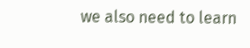we also need to learn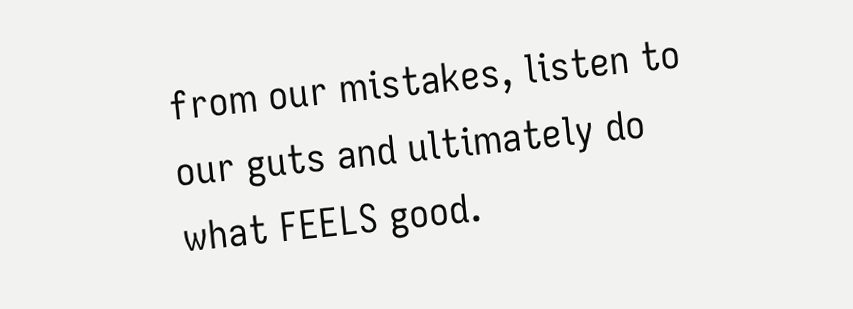from our mistakes, listen to our guts and ultimately do what FEELS good.